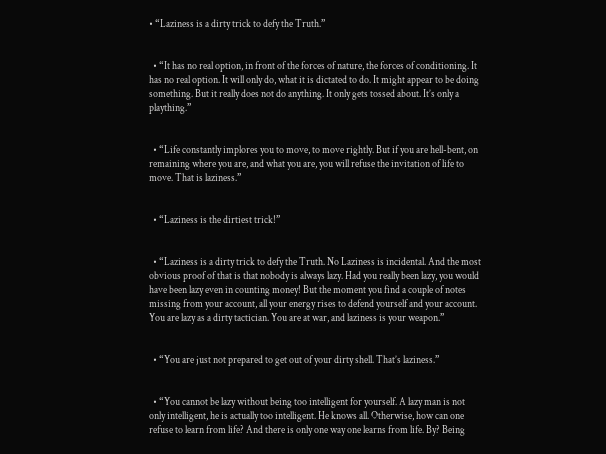• “Laziness is a dirty trick to defy the Truth.”


  • “It has no real option, in front of the forces of nature, the forces of conditioning. It has no real option. It will only do, what it is dictated to do. It might appear to be doing something. But it really does not do anything. It only gets tossed about. It’s only a plaything.”


  • “Life constantly implores you to move, to move rightly. But if you are hell-bent, on remaining where you are, and what you are, you will refuse the invitation of life to move. That is laziness.”


  • “Laziness is the dirtiest trick!”


  • “Laziness is a dirty trick to defy the Truth. No Laziness is incidental. And the most obvious proof of that is that nobody is always lazy. Had you really been lazy, you would have been lazy even in counting money! But the moment you find a couple of notes missing from your account, all your energy rises to defend yourself and your account. You are lazy as a dirty tactician. You are at war, and laziness is your weapon.”


  • “You are just not prepared to get out of your dirty shell. That’s laziness.”


  • “You cannot be lazy without being too intelligent for yourself. A lazy man is not only intelligent, he is actually too intelligent. He knows all. Otherwise, how can one refuse to learn from life? And there is only one way one learns from life. By? Being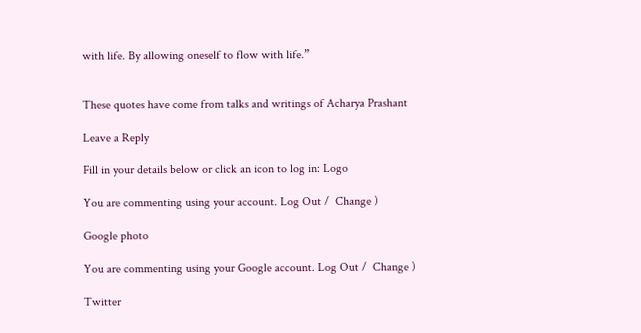with life. By allowing oneself to flow with life.”


These quotes have come from talks and writings of Acharya Prashant

Leave a Reply

Fill in your details below or click an icon to log in: Logo

You are commenting using your account. Log Out /  Change )

Google photo

You are commenting using your Google account. Log Out /  Change )

Twitter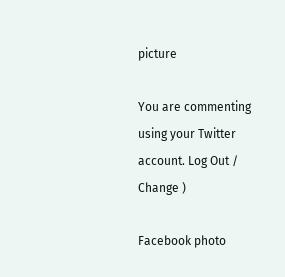picture

You are commenting using your Twitter account. Log Out /  Change )

Facebook photo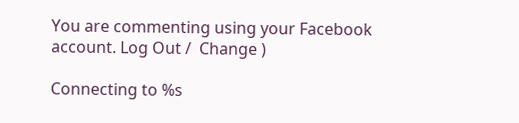You are commenting using your Facebook account. Log Out /  Change )

Connecting to %s